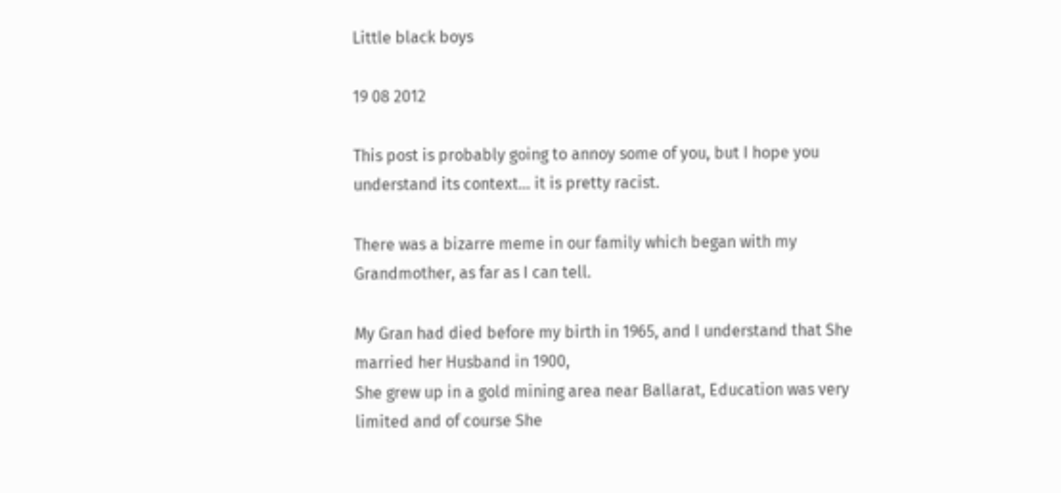Little black boys

19 08 2012

This post is probably going to annoy some of you, but I hope you understand its context… it is pretty racist.

There was a bizarre meme in our family which began with my Grandmother, as far as I can tell.

My Gran had died before my birth in 1965, and I understand that She married her Husband in 1900,
She grew up in a gold mining area near Ballarat, Education was very limited and of course She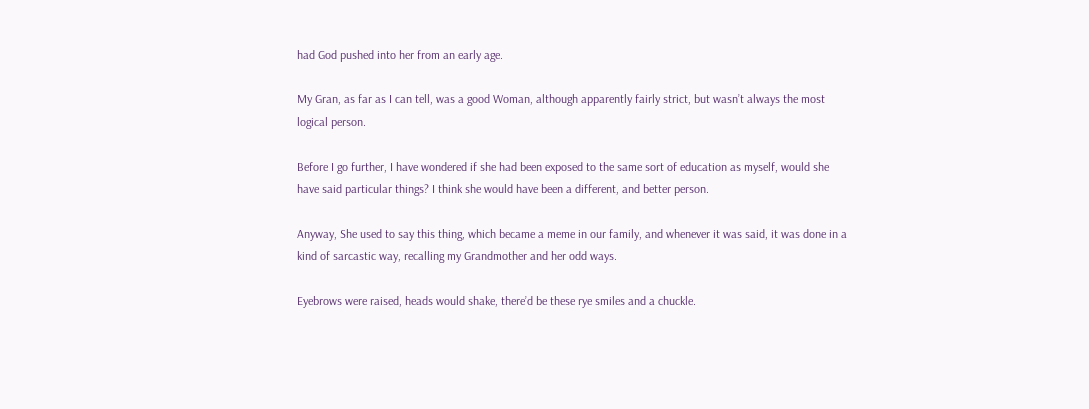had God pushed into her from an early age.

My Gran, as far as I can tell, was a good Woman, although apparently fairly strict, but wasn’t always the most logical person.

Before I go further, I have wondered if she had been exposed to the same sort of education as myself, would she have said particular things? I think she would have been a different, and better person.

Anyway, She used to say this thing, which became a meme in our family, and whenever it was said, it was done in a kind of sarcastic way, recalling my Grandmother and her odd ways.

Eyebrows were raised, heads would shake, there’d be these rye smiles and a chuckle.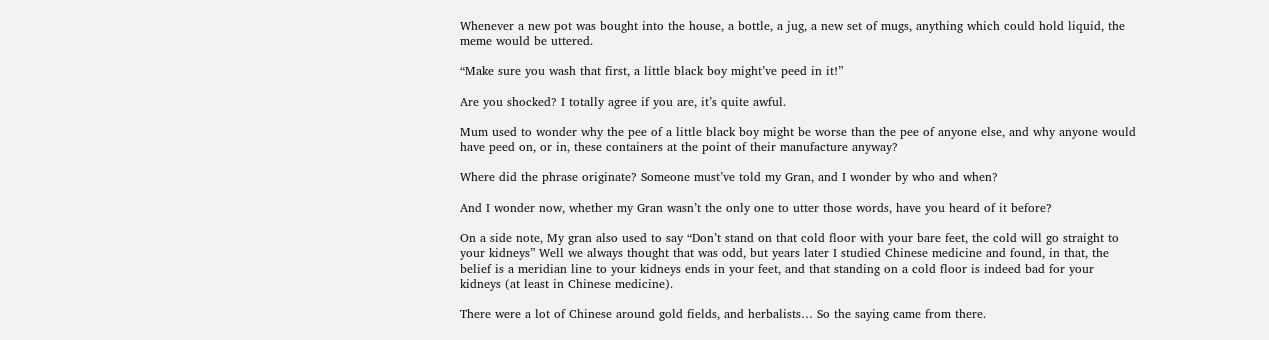Whenever a new pot was bought into the house, a bottle, a jug, a new set of mugs, anything which could hold liquid, the meme would be uttered.

“Make sure you wash that first, a little black boy might’ve peed in it!”

Are you shocked? I totally agree if you are, it’s quite awful.

Mum used to wonder why the pee of a little black boy might be worse than the pee of anyone else, and why anyone would have peed on, or in, these containers at the point of their manufacture anyway?

Where did the phrase originate? Someone must’ve told my Gran, and I wonder by who and when?

And I wonder now, whether my Gran wasn’t the only one to utter those words, have you heard of it before?

On a side note, My gran also used to say “Don’t stand on that cold floor with your bare feet, the cold will go straight to your kidneys” Well we always thought that was odd, but years later I studied Chinese medicine and found, in that, the belief is a meridian line to your kidneys ends in your feet, and that standing on a cold floor is indeed bad for your kidneys (at least in Chinese medicine).

There were a lot of Chinese around gold fields, and herbalists… So the saying came from there.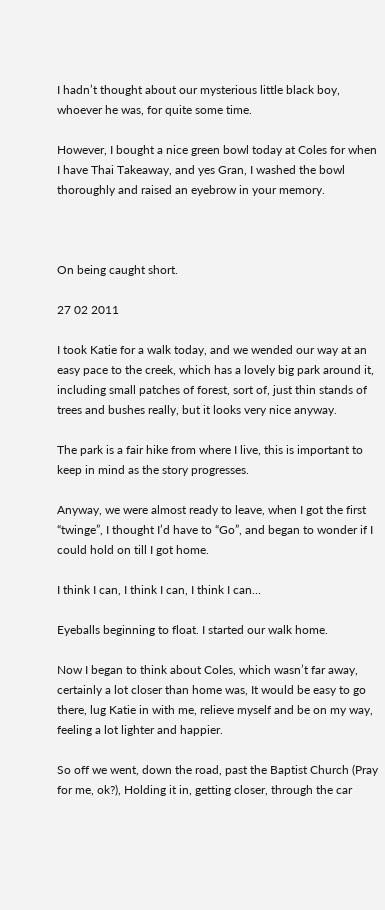I hadn’t thought about our mysterious little black boy, whoever he was, for quite some time.

However, I bought a nice green bowl today at Coles for when I have Thai Takeaway, and yes Gran, I washed the bowl thoroughly and raised an eyebrow in your memory.



On being caught short.

27 02 2011

I took Katie for a walk today, and we wended our way at an easy pace to the creek, which has a lovely big park around it, including small patches of forest, sort of, just thin stands of trees and bushes really, but it looks very nice anyway.

The park is a fair hike from where I live, this is important to keep in mind as the story progresses.

Anyway, we were almost ready to leave, when I got the first “twinge”, I thought I’d have to “Go”, and began to wonder if I could hold on till I got home.

I think I can, I think I can, I think I can…

Eyeballs beginning to float. I started our walk home.

Now I began to think about Coles, which wasn’t far away, certainly a lot closer than home was, It would be easy to go there, lug Katie in with me, relieve myself and be on my way, feeling a lot lighter and happier.

So off we went, down the road, past the Baptist Church (Pray for me, ok?), Holding it in, getting closer, through the car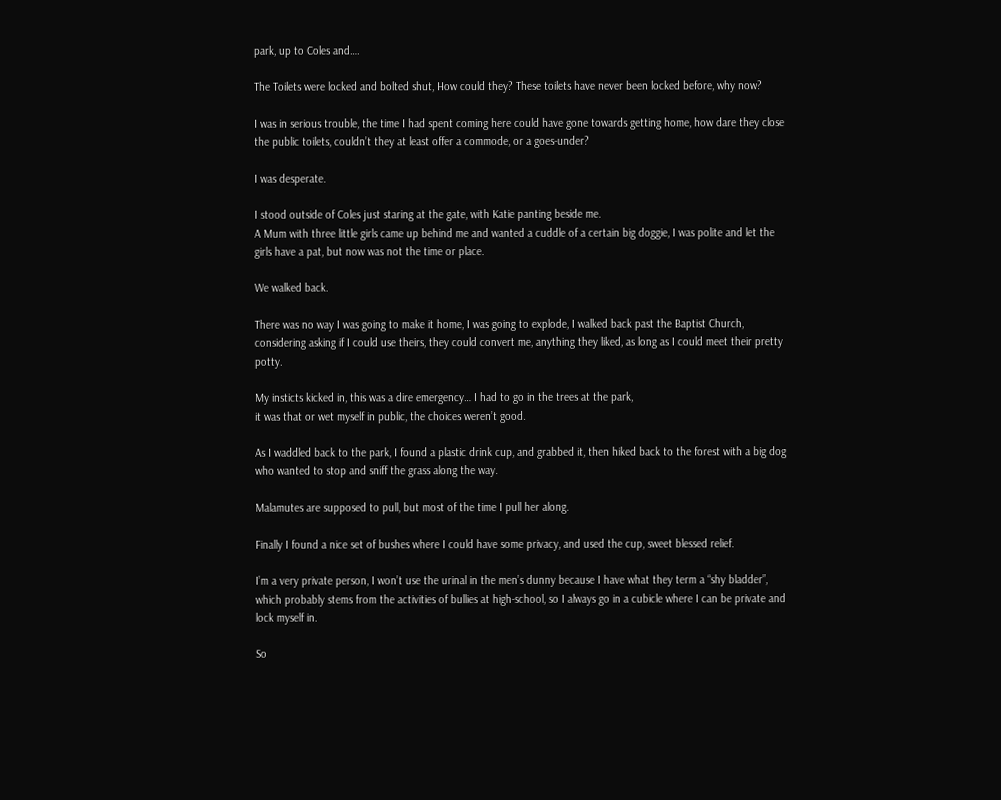park, up to Coles and….

The Toilets were locked and bolted shut, How could they? These toilets have never been locked before, why now?

I was in serious trouble, the time I had spent coming here could have gone towards getting home, how dare they close the public toilets, couldn’t they at least offer a commode, or a goes-under?

I was desperate.

I stood outside of Coles just staring at the gate, with Katie panting beside me.
A Mum with three little girls came up behind me and wanted a cuddle of a certain big doggie, I was polite and let the girls have a pat, but now was not the time or place.

We walked back.

There was no way I was going to make it home, I was going to explode, I walked back past the Baptist Church, considering asking if I could use theirs, they could convert me, anything they liked, as long as I could meet their pretty potty.

My insticts kicked in, this was a dire emergency… I had to go in the trees at the park,
it was that or wet myself in public, the choices weren’t good.

As I waddled back to the park, I found a plastic drink cup, and grabbed it, then hiked back to the forest with a big dog who wanted to stop and sniff the grass along the way.

Malamutes are supposed to pull, but most of the time I pull her along.

Finally I found a nice set of bushes where I could have some privacy, and used the cup, sweet blessed relief.

I’m a very private person, I won’t use the urinal in the men’s dunny because I have what they term a “shy bladder”, which probably stems from the activities of bullies at high-school, so I always go in a cubicle where I can be private and lock myself in.

So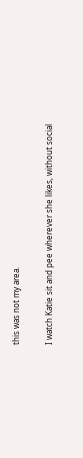this was not my area.

I watch Katie sit and pee wherever she likes, without social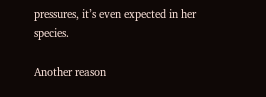pressures, it’s even expected in her species.

Another reason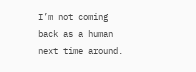I’m not coming back as a human next time around.